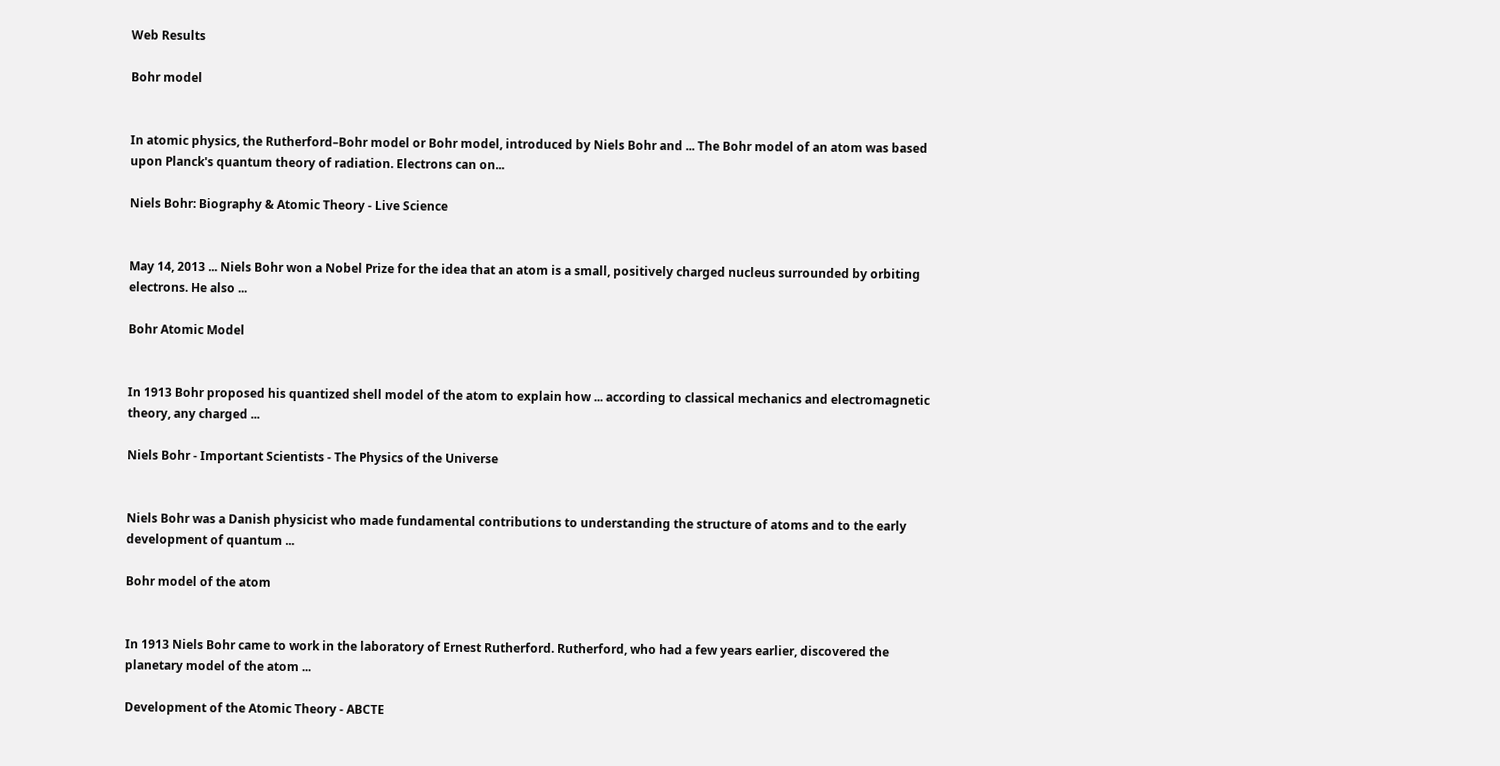Web Results

Bohr model


In atomic physics, the Rutherford–Bohr model or Bohr model, introduced by Niels Bohr and ... The Bohr model of an atom was based upon Planck's quantum theory of radiation. Electrons can on...

Niels Bohr: Biography & Atomic Theory - Live Science


May 14, 2013 ... Niels Bohr won a Nobel Prize for the idea that an atom is a small, positively charged nucleus surrounded by orbiting electrons. He also ...

Bohr Atomic Model


In 1913 Bohr proposed his quantized shell model of the atom to explain how ... according to classical mechanics and electromagnetic theory, any charged ...

Niels Bohr - Important Scientists - The Physics of the Universe


Niels Bohr was a Danish physicist who made fundamental contributions to understanding the structure of atoms and to the early development of quantum ...

Bohr model of the atom


In 1913 Niels Bohr came to work in the laboratory of Ernest Rutherford. Rutherford, who had a few years earlier, discovered the planetary model of the atom ...

Development of the Atomic Theory - ABCTE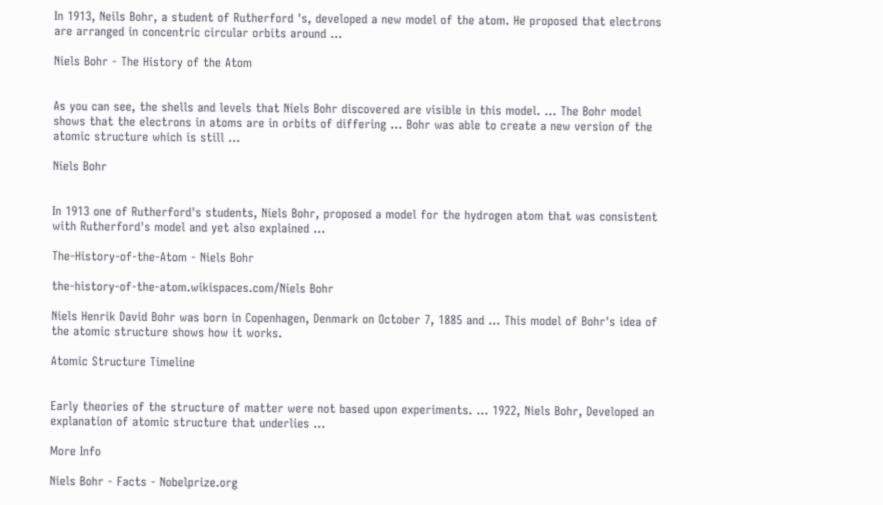In 1913, Neils Bohr, a student of Rutherford 's, developed a new model of the atom. He proposed that electrons are arranged in concentric circular orbits around ...

Niels Bohr - The History of the Atom


As you can see, the shells and levels that Niels Bohr discovered are visible in this model. ... The Bohr model shows that the electrons in atoms are in orbits of differing ... Bohr was able to create a new version of the atomic structure which is still ...

Niels Bohr


In 1913 one of Rutherford's students, Niels Bohr, proposed a model for the hydrogen atom that was consistent with Rutherford's model and yet also explained ...

The-History-of-the-Atom - Niels Bohr

the-history-of-the-atom.wikispaces.com/Niels Bohr

Niels Henrik David Bohr was born in Copenhagen, Denmark on October 7, 1885 and ... This model of Bohr's idea of the atomic structure shows how it works.

Atomic Structure Timeline


Early theories of the structure of matter were not based upon experiments. ... 1922, Niels Bohr, Developed an explanation of atomic structure that underlies ...

More Info

Niels Bohr - Facts - Nobelprize.org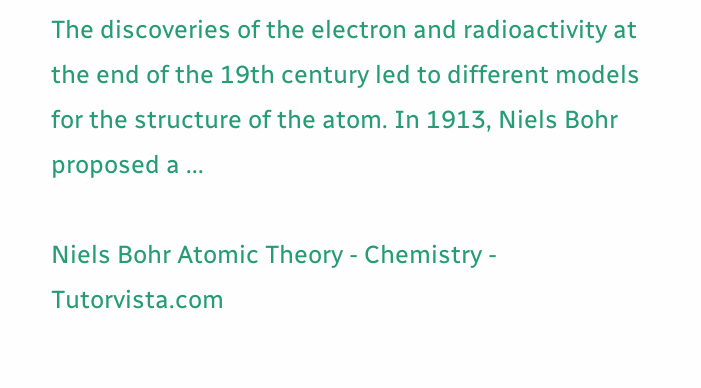The discoveries of the electron and radioactivity at the end of the 19th century led to different models for the structure of the atom. In 1913, Niels Bohr proposed a ...

Niels Bohr Atomic Theory - Chemistry - Tutorvista.com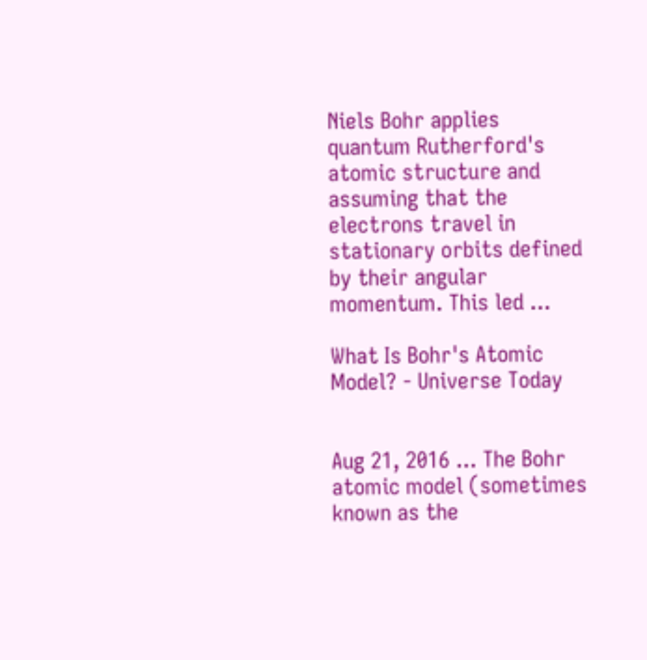Niels Bohr applies quantum Rutherford's atomic structure and assuming that the electrons travel in stationary orbits defined by their angular momentum. This led ...

What Is Bohr's Atomic Model? - Universe Today


Aug 21, 2016 ... The Bohr atomic model (sometimes known as the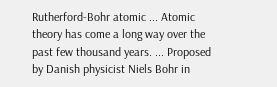Rutherford-Bohr atomic ... Atomic theory has come a long way over the past few thousand years. ... Proposed by Danish physicist Niels Bohr in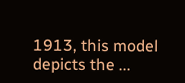1913, this model depicts the ...